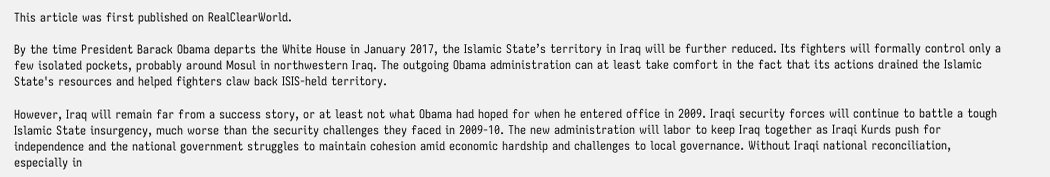This article was first published on RealClearWorld.

By the time President Barack Obama departs the White House in January 2017, the Islamic State’s territory in Iraq will be further reduced. Its fighters will formally control only a few isolated pockets, probably around Mosul in northwestern Iraq. The outgoing Obama administration can at least take comfort in the fact that its actions drained the Islamic State's resources and helped fighters claw back ISIS-held territory.

However, Iraq will remain far from a success story, or at least not what Obama had hoped for when he entered office in 2009. Iraqi security forces will continue to battle a tough Islamic State insurgency, much worse than the security challenges they faced in 2009-10. The new administration will labor to keep Iraq together as Iraqi Kurds push for independence and the national government struggles to maintain cohesion amid economic hardship and challenges to local governance. Without Iraqi national reconciliation, especially in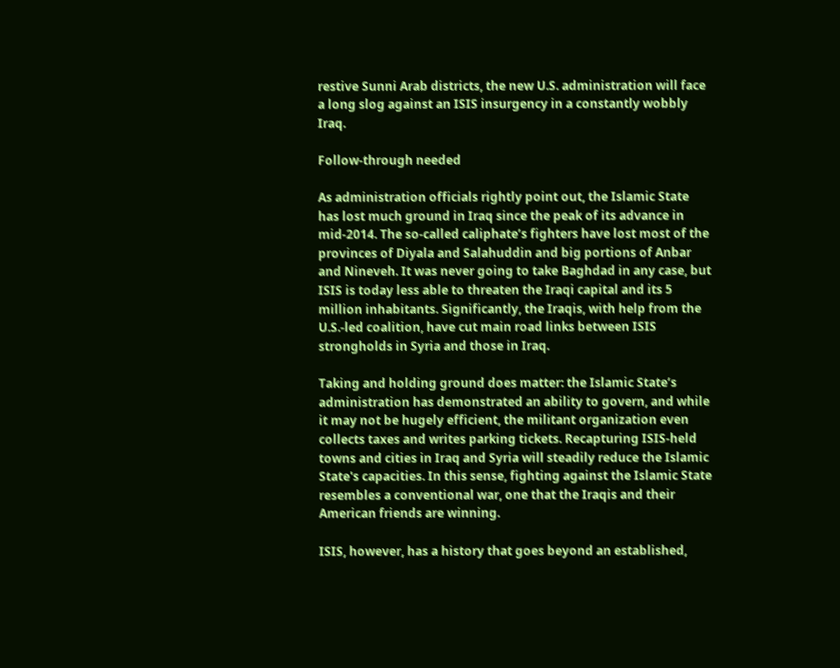restive Sunni Arab districts, the new U.S. administration will face a long slog against an ISIS insurgency in a constantly wobbly Iraq.

Follow-through needed

As administration officials rightly point out, the Islamic State has lost much ground in Iraq since the peak of its advance in mid-2014. The so-called caliphate’s fighters have lost most of the provinces of Diyala and Salahuddin and big portions of Anbar and Nineveh. It was never going to take Baghdad in any case, but ISIS is today less able to threaten the Iraqi capital and its 5 million inhabitants. Significantly, the Iraqis, with help from the U.S.-led coalition, have cut main road links between ISIS strongholds in Syria and those in Iraq.

Taking and holding ground does matter: the Islamic State’s administration has demonstrated an ability to govern, and while it may not be hugely efficient, the militant organization even collects taxes and writes parking tickets. Recapturing ISIS-held towns and cities in Iraq and Syria will steadily reduce the Islamic State's capacities. In this sense, fighting against the Islamic State resembles a conventional war, one that the Iraqis and their American friends are winning.

ISIS, however, has a history that goes beyond an established,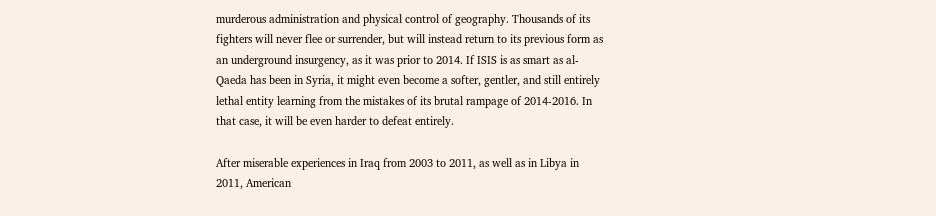murderous administration and physical control of geography. Thousands of its fighters will never flee or surrender, but will instead return to its previous form as an underground insurgency, as it was prior to 2014. If ISIS is as smart as al-Qaeda has been in Syria, it might even become a softer, gentler, and still entirely lethal entity learning from the mistakes of its brutal rampage of 2014-2016. In that case, it will be even harder to defeat entirely.

After miserable experiences in Iraq from 2003 to 2011, as well as in Libya in 2011, American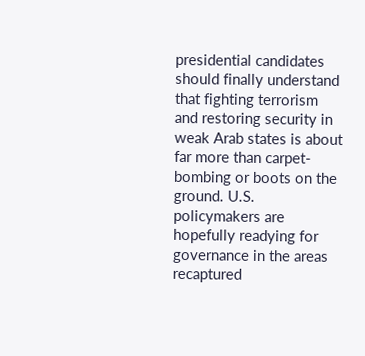presidential candidates should finally understand that fighting terrorism and restoring security in weak Arab states is about far more than carpet-bombing or boots on the ground. U.S. policymakers are hopefully readying for governance in the areas recaptured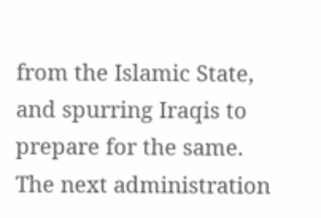from the Islamic State, and spurring Iraqis to prepare for the same. The next administration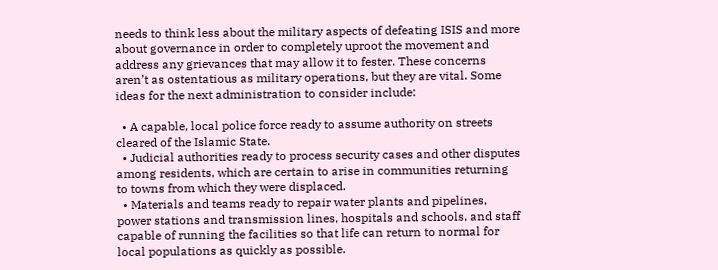needs to think less about the military aspects of defeating ISIS and more about governance in order to completely uproot the movement and address any grievances that may allow it to fester. These concerns aren’t as ostentatious as military operations, but they are vital. Some ideas for the next administration to consider include:

  • A capable, local police force ready to assume authority on streets cleared of the Islamic State.
  • Judicial authorities ready to process security cases and other disputes among residents, which are certain to arise in communities returning to towns from which they were displaced.
  • Materials and teams ready to repair water plants and pipelines, power stations and transmission lines, hospitals and schools, and staff capable of running the facilities so that life can return to normal for local populations as quickly as possible.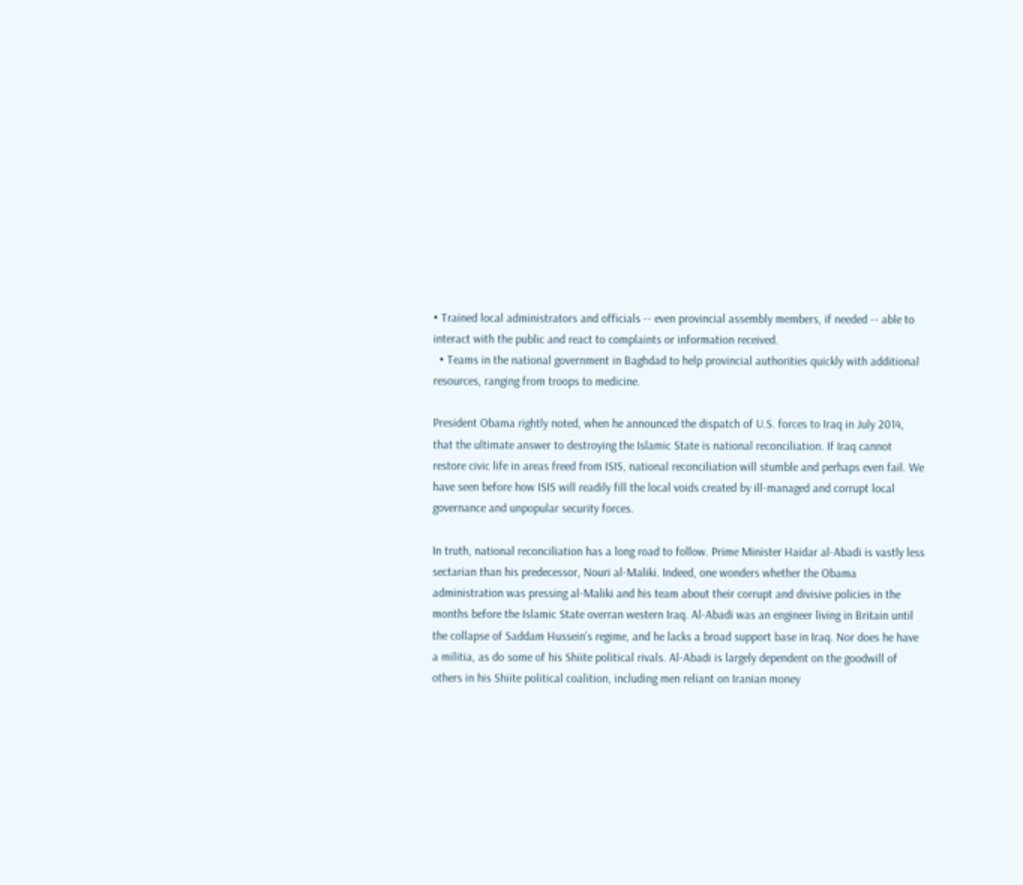• Trained local administrators and officials -- even provincial assembly members, if needed -- able to interact with the public and react to complaints or information received.
  • Teams in the national government in Baghdad to help provincial authorities quickly with additional resources, ranging from troops to medicine.

President Obama rightly noted, when he announced the dispatch of U.S. forces to Iraq in July 2014, that the ultimate answer to destroying the Islamic State is national reconciliation. If Iraq cannot restore civic life in areas freed from ISIS, national reconciliation will stumble and perhaps even fail. We have seen before how ISIS will readily fill the local voids created by ill-managed and corrupt local governance and unpopular security forces.

In truth, national reconciliation has a long road to follow. Prime Minister Haidar al-Abadi is vastly less sectarian than his predecessor, Nouri al-Maliki. Indeed, one wonders whether the Obama administration was pressing al-Maliki and his team about their corrupt and divisive policies in the months before the Islamic State overran western Iraq. Al-Abadi was an engineer living in Britain until the collapse of Saddam Hussein’s regime, and he lacks a broad support base in Iraq. Nor does he have a militia, as do some of his Shiite political rivals. Al-Abadi is largely dependent on the goodwill of others in his Shiite political coalition, including men reliant on Iranian money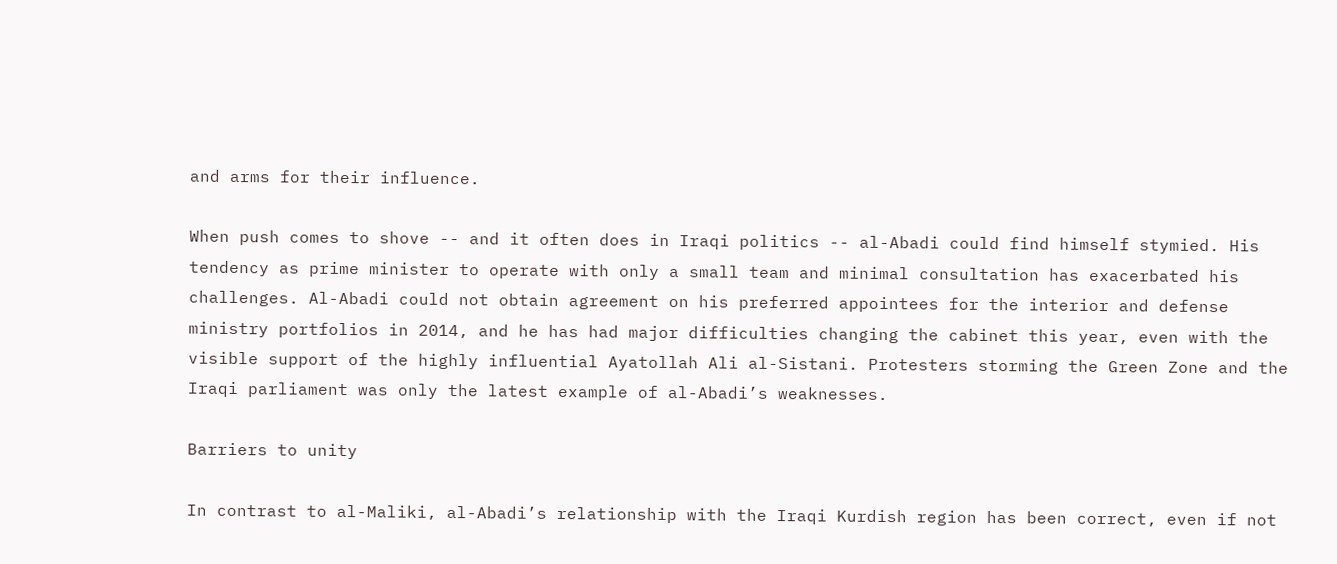and arms for their influence.

When push comes to shove -- and it often does in Iraqi politics -- al-Abadi could find himself stymied. His tendency as prime minister to operate with only a small team and minimal consultation has exacerbated his challenges. Al-Abadi could not obtain agreement on his preferred appointees for the interior and defense ministry portfolios in 2014, and he has had major difficulties changing the cabinet this year, even with the visible support of the highly influential Ayatollah Ali al-Sistani. Protesters storming the Green Zone and the Iraqi parliament was only the latest example of al-Abadi’s weaknesses.

Barriers to unity

In contrast to al-Maliki, al-Abadi’s relationship with the Iraqi Kurdish region has been correct, even if not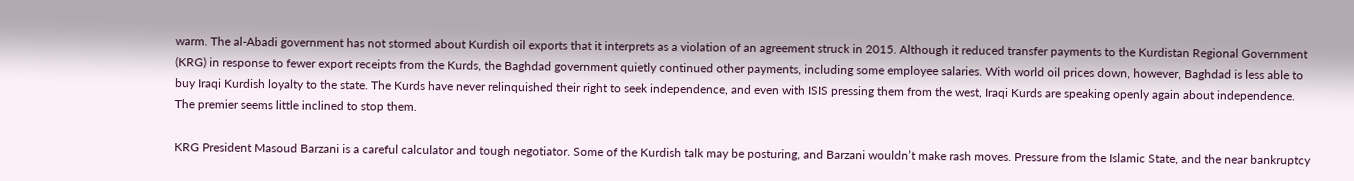warm. The al-Abadi government has not stormed about Kurdish oil exports that it interprets as a violation of an agreement struck in 2015. Although it reduced transfer payments to the Kurdistan Regional Government (KRG) in response to fewer export receipts from the Kurds, the Baghdad government quietly continued other payments, including some employee salaries. With world oil prices down, however, Baghdad is less able to buy Iraqi Kurdish loyalty to the state. The Kurds have never relinquished their right to seek independence, and even with ISIS pressing them from the west, Iraqi Kurds are speaking openly again about independence. The premier seems little inclined to stop them.

KRG President Masoud Barzani is a careful calculator and tough negotiator. Some of the Kurdish talk may be posturing, and Barzani wouldn’t make rash moves. Pressure from the Islamic State, and the near bankruptcy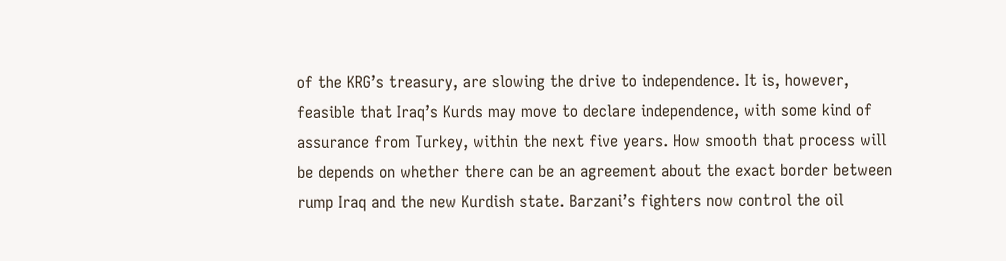of the KRG’s treasury, are slowing the drive to independence. It is, however, feasible that Iraq’s Kurds may move to declare independence, with some kind of assurance from Turkey, within the next five years. How smooth that process will be depends on whether there can be an agreement about the exact border between rump Iraq and the new Kurdish state. Barzani’s fighters now control the oil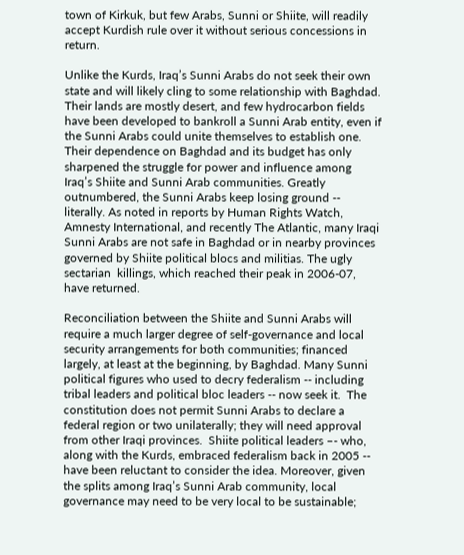town of Kirkuk, but few Arabs, Sunni or Shiite, will readily accept Kurdish rule over it without serious concessions in return.

Unlike the Kurds, Iraq’s Sunni Arabs do not seek their own state and will likely cling to some relationship with Baghdad. Their lands are mostly desert, and few hydrocarbon fields have been developed to bankroll a Sunni Arab entity, even if the Sunni Arabs could unite themselves to establish one. Their dependence on Baghdad and its budget has only sharpened the struggle for power and influence among Iraq’s Shiite and Sunni Arab communities. Greatly outnumbered, the Sunni Arabs keep losing ground -- literally. As noted in reports by Human Rights Watch, Amnesty International, and recently The Atlantic, many Iraqi Sunni Arabs are not safe in Baghdad or in nearby provinces governed by Shiite political blocs and militias. The ugly sectarian  killings, which reached their peak in 2006-07, have returned.

Reconciliation between the Shiite and Sunni Arabs will require a much larger degree of self-governance and local security arrangements for both communities; financed largely, at least at the beginning, by Baghdad. Many Sunni political figures who used to decry federalism -- including tribal leaders and political bloc leaders -- now seek it.  The constitution does not permit Sunni Arabs to declare a federal region or two unilaterally; they will need approval from other Iraqi provinces.  Shiite political leaders –- who, along with the Kurds, embraced federalism back in 2005 -- have been reluctant to consider the idea. Moreover, given the splits among Iraq’s Sunni Arab community, local governance may need to be very local to be sustainable;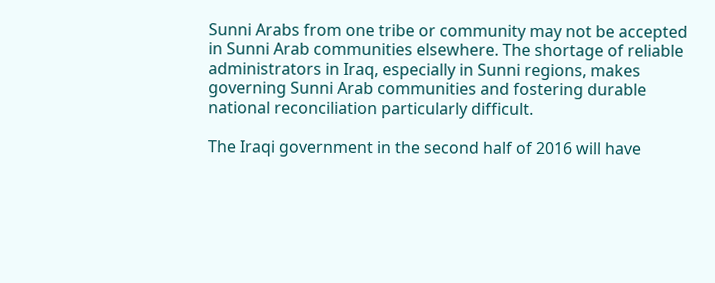Sunni Arabs from one tribe or community may not be accepted in Sunni Arab communities elsewhere. The shortage of reliable administrators in Iraq, especially in Sunni regions, makes governing Sunni Arab communities and fostering durable national reconciliation particularly difficult.

The Iraqi government in the second half of 2016 will have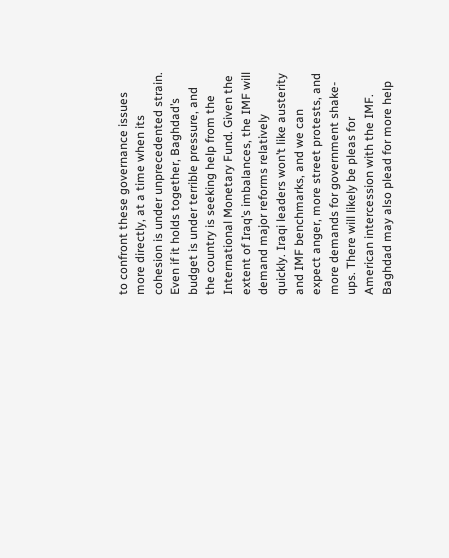to confront these governance issues more directly, at a time when its cohesion is under unprecedented strain.  Even if it holds together, Baghdad’s budget is under terrible pressure, and the country is seeking help from the International Monetary Fund. Given the extent of Iraq’s imbalances, the IMF will demand major reforms relatively quickly. Iraqi leaders won’t like austerity and IMF benchmarks, and we can expect anger, more street protests, and more demands for government shake-ups. There will likely be pleas for American intercession with the IMF. Baghdad may also plead for more help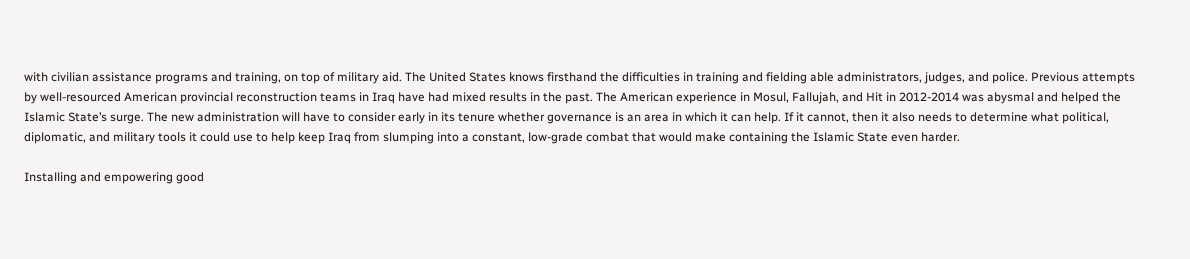with civilian assistance programs and training, on top of military aid. The United States knows firsthand the difficulties in training and fielding able administrators, judges, and police. Previous attempts by well-resourced American provincial reconstruction teams in Iraq have had mixed results in the past. The American experience in Mosul, Fallujah, and Hit in 2012-2014 was abysmal and helped the Islamic State’s surge. The new administration will have to consider early in its tenure whether governance is an area in which it can help. If it cannot, then it also needs to determine what political, diplomatic, and military tools it could use to help keep Iraq from slumping into a constant, low-grade combat that would make containing the Islamic State even harder.

Installing and empowering good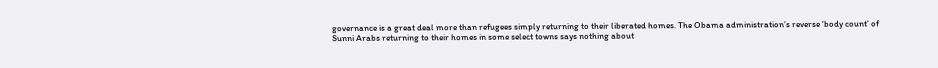governance is a great deal more than refugees simply returning to their liberated homes. The Obama administration’s reverse ‘body count’ of Sunni Arabs returning to their homes in some select towns says nothing about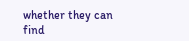whether they can find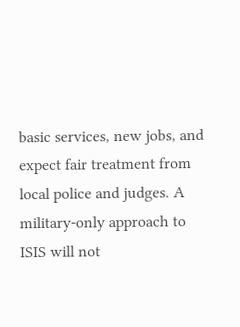basic services, new jobs, and expect fair treatment from local police and judges. A military-only approach to ISIS will not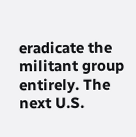eradicate the militant group entirely. The next U.S.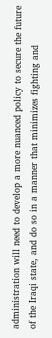administration will need to develop a more nuanced policy to secure the future of the Iraqi state, and do so in a manner that minimizes fighting and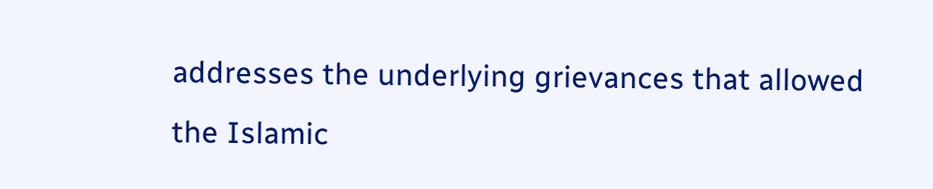addresses the underlying grievances that allowed the Islamic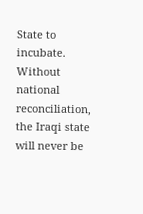State to incubate. Without national reconciliation, the Iraqi state will never be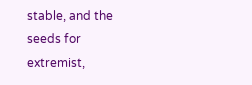stable, and the seeds for extremist,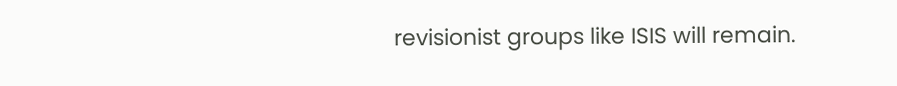revisionist groups like ISIS will remain.